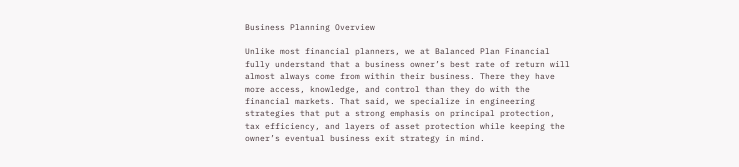Business Planning Overview

Unlike most financial planners, we at Balanced Plan Financial fully understand that a business owner’s best rate of return will almost always come from within their business. There they have more access, knowledge, and control than they do with the financial markets. That said, we specialize in engineering strategies that put a strong emphasis on principal protection, tax efficiency, and layers of asset protection while keeping the owner’s eventual business exit strategy in mind.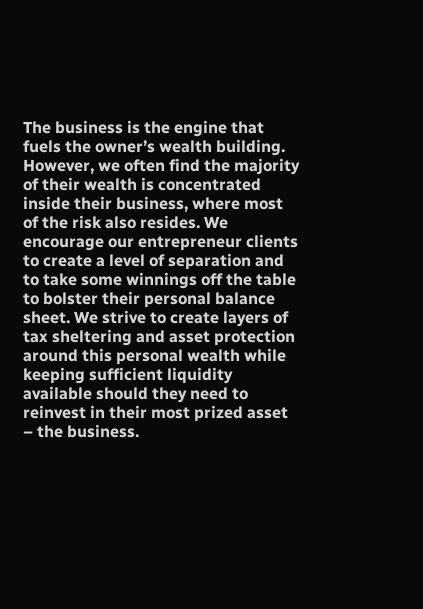The business is the engine that fuels the owner’s wealth building. However, we often find the majority of their wealth is concentrated inside their business, where most of the risk also resides. We encourage our entrepreneur clients to create a level of separation and to take some winnings off the table to bolster their personal balance sheet. We strive to create layers of tax sheltering and asset protection around this personal wealth while keeping sufficient liquidity available should they need to reinvest in their most prized asset – the business.